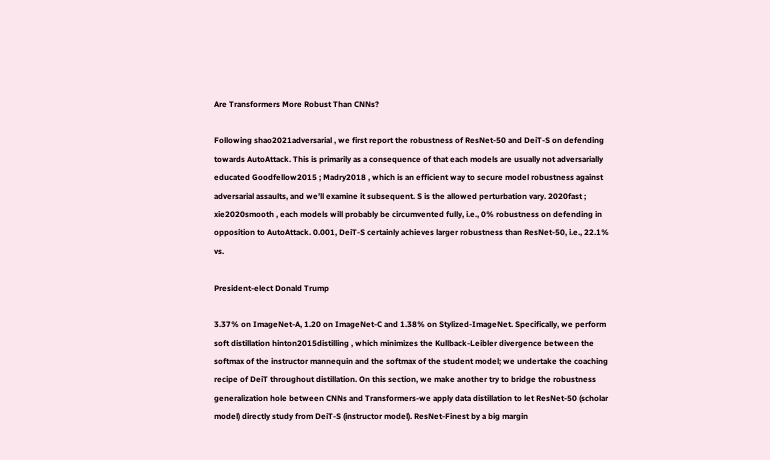Are Transformers More Robust Than CNNs?

Following shao2021adversarial , we first report the robustness of ResNet-50 and DeiT-S on defending towards AutoAttack. This is primarily as a consequence of that each models are usually not adversarially educated Goodfellow2015 ; Madry2018 , which is an efficient way to secure model robustness against adversarial assaults, and we’ll examine it subsequent. S is the allowed perturbation vary. 2020fast ; xie2020smooth , each models will probably be circumvented fully, i.e., 0% robustness on defending in opposition to AutoAttack. 0.001, DeiT-S certainly achieves larger robustness than ResNet-50, i.e., 22.1% vs.

President-elect Donald Trump

3.37% on ImageNet-A, 1.20 on ImageNet-C and 1.38% on Stylized-ImageNet. Specifically, we perform soft distillation hinton2015distilling , which minimizes the Kullback-Leibler divergence between the softmax of the instructor mannequin and the softmax of the student model; we undertake the coaching recipe of DeiT throughout distillation. On this section, we make another try to bridge the robustness generalization hole between CNNs and Transformers-we apply data distillation to let ResNet-50 (scholar model) directly study from DeiT-S (instructor model). ResNet-Finest by a big margin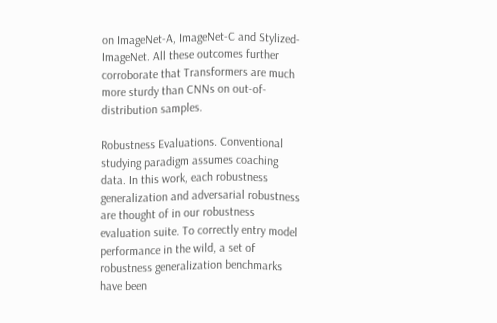on ImageNet-A, ImageNet-C and Stylized-ImageNet. All these outcomes further corroborate that Transformers are much more sturdy than CNNs on out-of-distribution samples.

Robustness Evaluations. Conventional studying paradigm assumes coaching data. In this work, each robustness generalization and adversarial robustness are thought of in our robustness evaluation suite. To correctly entry model performance in the wild, a set of robustness generalization benchmarks have been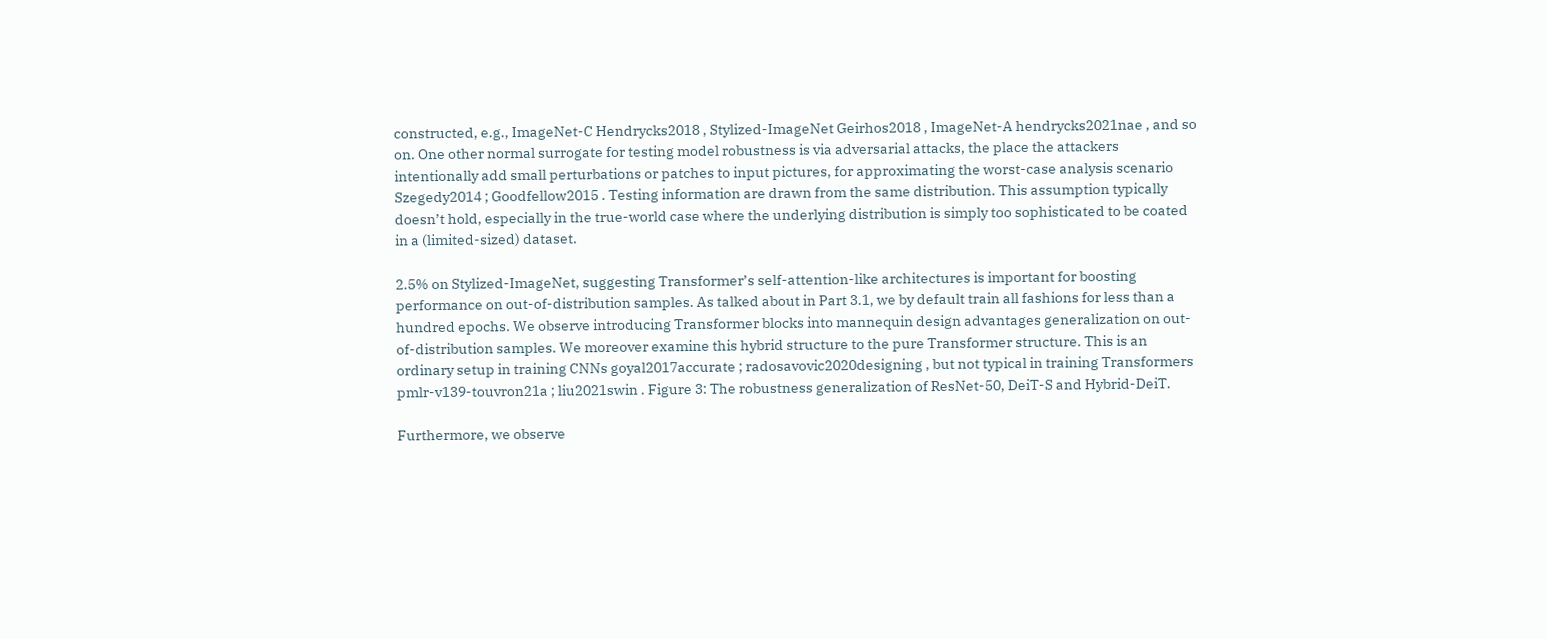constructed, e.g., ImageNet-C Hendrycks2018 , Stylized-ImageNet Geirhos2018 , ImageNet-A hendrycks2021nae , and so on. One other normal surrogate for testing model robustness is via adversarial attacks, the place the attackers intentionally add small perturbations or patches to input pictures, for approximating the worst-case analysis scenario Szegedy2014 ; Goodfellow2015 . Testing information are drawn from the same distribution. This assumption typically doesn’t hold, especially in the true-world case where the underlying distribution is simply too sophisticated to be coated in a (limited-sized) dataset.

2.5% on Stylized-ImageNet, suggesting Transformer’s self-attention-like architectures is important for boosting performance on out-of-distribution samples. As talked about in Part 3.1, we by default train all fashions for less than a hundred epochs. We observe introducing Transformer blocks into mannequin design advantages generalization on out-of-distribution samples. We moreover examine this hybrid structure to the pure Transformer structure. This is an ordinary setup in training CNNs goyal2017accurate ; radosavovic2020designing , but not typical in training Transformers pmlr-v139-touvron21a ; liu2021swin . Figure 3: The robustness generalization of ResNet-50, DeiT-S and Hybrid-DeiT.

Furthermore, we observe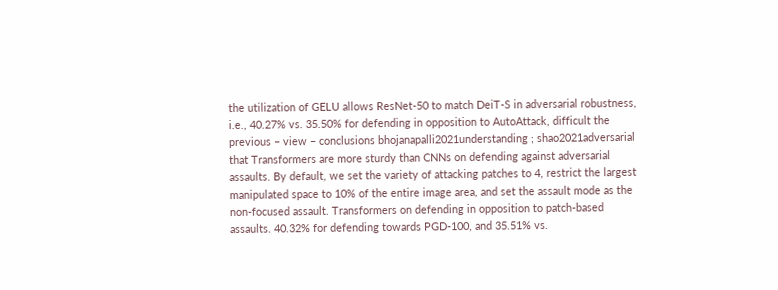the utilization of GELU allows ResNet-50 to match DeiT-S in adversarial robustness, i.e., 40.27% vs. 35.50% for defending in opposition to AutoAttack, difficult the previous – view – conclusions bhojanapalli2021understanding ; shao2021adversarial that Transformers are more sturdy than CNNs on defending against adversarial assaults. By default, we set the variety of attacking patches to 4, restrict the largest manipulated space to 10% of the entire image area, and set the assault mode as the non-focused assault. Transformers on defending in opposition to patch-based assaults. 40.32% for defending towards PGD-100, and 35.51% vs.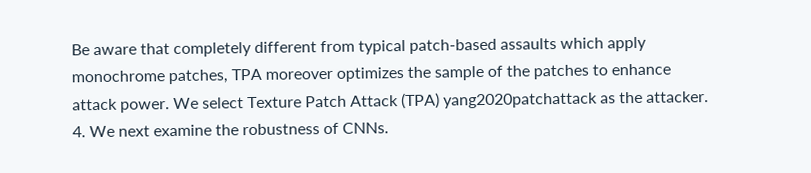Be aware that completely different from typical patch-based assaults which apply monochrome patches, TPA moreover optimizes the sample of the patches to enhance attack power. We select Texture Patch Attack (TPA) yang2020patchattack as the attacker. 4. We next examine the robustness of CNNs.